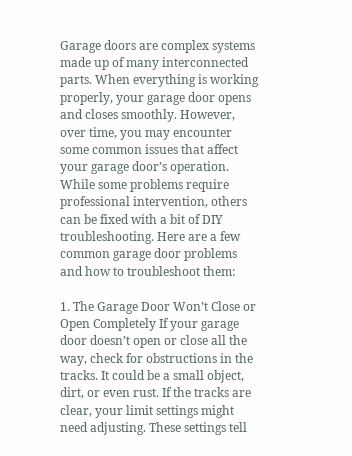Garage doors are complex systems made up of many interconnected parts. When everything is working properly, your garage door opens and closes smoothly. However, over time, you may encounter some common issues that affect your garage door’s operation. While some problems require professional intervention, others can be fixed with a bit of DIY troubleshooting. Here are a few common garage door problems and how to troubleshoot them:

1. The Garage Door Won’t Close or Open Completely If your garage door doesn’t open or close all the way, check for obstructions in the tracks. It could be a small object, dirt, or even rust. If the tracks are clear, your limit settings might need adjusting. These settings tell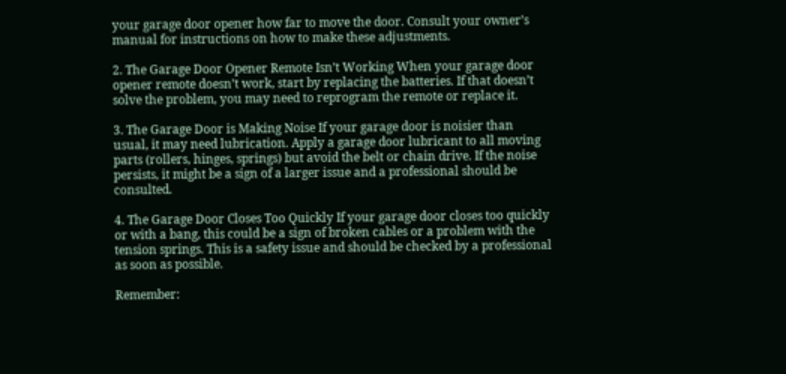your garage door opener how far to move the door. Consult your owner’s manual for instructions on how to make these adjustments.

2. The Garage Door Opener Remote Isn’t Working When your garage door opener remote doesn’t work, start by replacing the batteries. If that doesn’t solve the problem, you may need to reprogram the remote or replace it.

3. The Garage Door is Making Noise If your garage door is noisier than usual, it may need lubrication. Apply a garage door lubricant to all moving parts (rollers, hinges, springs) but avoid the belt or chain drive. If the noise persists, it might be a sign of a larger issue and a professional should be consulted.

4. The Garage Door Closes Too Quickly If your garage door closes too quickly or with a bang, this could be a sign of broken cables or a problem with the tension springs. This is a safety issue and should be checked by a professional as soon as possible.

Remember: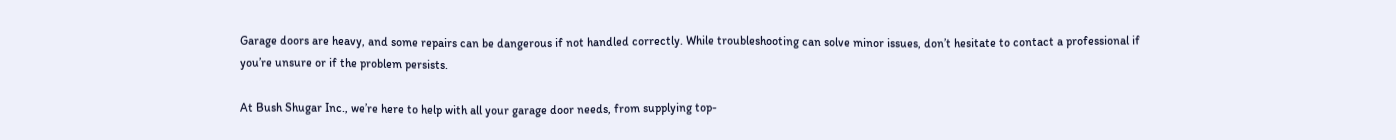Garage doors are heavy, and some repairs can be dangerous if not handled correctly. While troubleshooting can solve minor issues, don’t hesitate to contact a professional if you’re unsure or if the problem persists.

At Bush Shugar Inc., we’re here to help with all your garage door needs, from supplying top-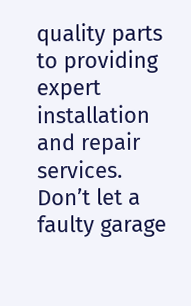quality parts to providing expert installation and repair services. Don’t let a faulty garage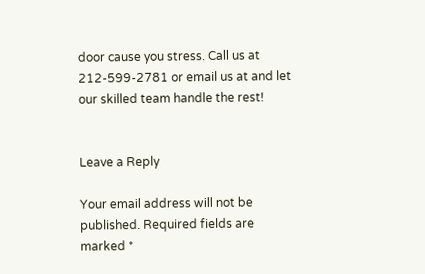door cause you stress. Call us at 212-599-2781 or email us at and let our skilled team handle the rest!


Leave a Reply

Your email address will not be published. Required fields are marked *